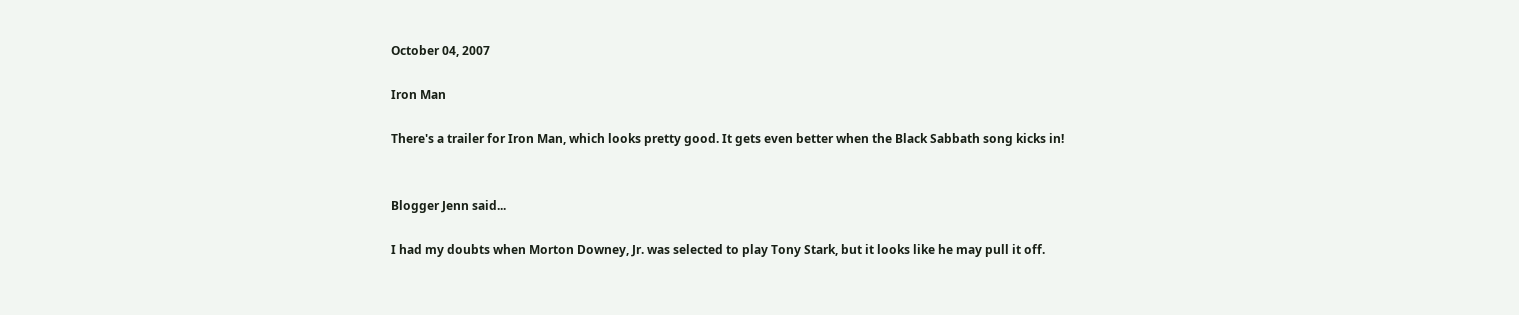October 04, 2007

Iron Man

There's a trailer for Iron Man, which looks pretty good. It gets even better when the Black Sabbath song kicks in!


Blogger Jenn said...

I had my doubts when Morton Downey, Jr. was selected to play Tony Stark, but it looks like he may pull it off.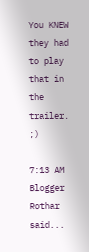You KNEW they had to play that in the trailer. ;)

7:13 AM
Blogger Rothar said...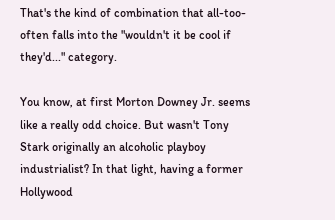That's the kind of combination that all-too-often falls into the "wouldn't it be cool if they'd..." category.

You know, at first Morton Downey Jr. seems like a really odd choice. But wasn't Tony Stark originally an alcoholic playboy industrialist? In that light, having a former Hollywood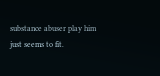substance abuser play him just seems to fit.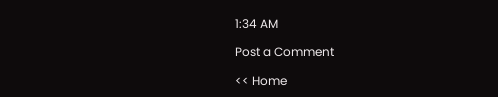1:34 AM

Post a Comment

<< Home